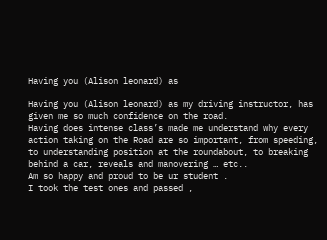Having you (Alison leonard) as

Having you (Alison leonard) as my driving instructor, has given me so much confidence on the road.
Having does intense class’s made me understand why every action taking on the Road are so important, from speeding, to understanding position at the roundabout, to breaking behind a car, reveals and manovering … etc..
Am so happy and proud to be ur student .
I took the test ones and passed ,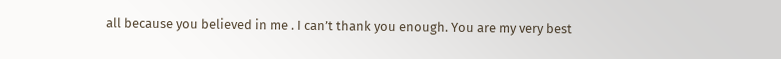all because you believed in me . I can’t thank you enough. You are my very best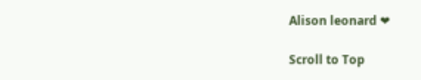Alison leonard ❤

Scroll to Top